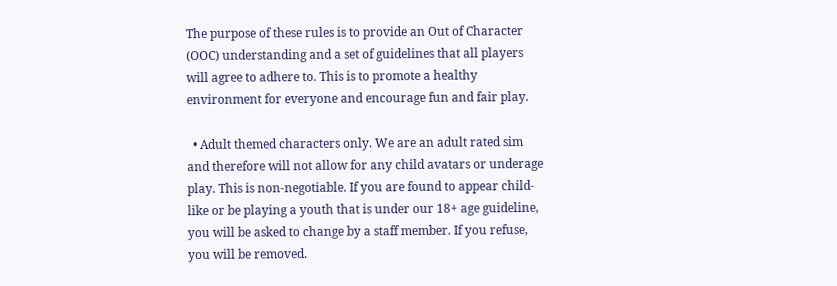The purpose of these rules is to provide an Out of Character (OOC) understanding and a set of guidelines that all players will agree to adhere to. This is to promote a healthy environment for everyone and encourage fun and fair play.

  • Adult themed characters only. We are an adult rated sim and therefore will not allow for any child avatars or underage play. This is non-negotiable. If you are found to appear child-like or be playing a youth that is under our 18+ age guideline, you will be asked to change by a staff member. If you refuse, you will be removed.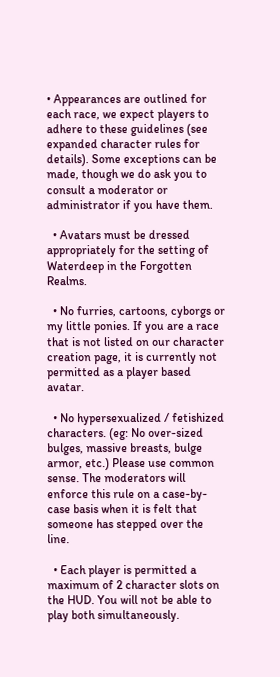• Appearances are outlined for each race, we expect players to adhere to these guidelines (see expanded character rules for details). Some exceptions can be made, though we do ask you to consult a moderator or administrator if you have them.

  • Avatars must be dressed appropriately for the setting of Waterdeep in the Forgotten Realms.

  • No furries, cartoons, cyborgs or my little ponies. If you are a race that is not listed on our character creation page, it is currently not permitted as a player based avatar.

  • No hypersexualized / fetishized characters. (eg: No over-sized bulges, massive breasts, bulge armor, etc.) Please use common sense. The moderators will enforce this rule on a case-by-case basis when it is felt that someone has stepped over the line.

  • Each player is permitted a maximum of 2 character slots on the HUD. You will not be able to play both simultaneously.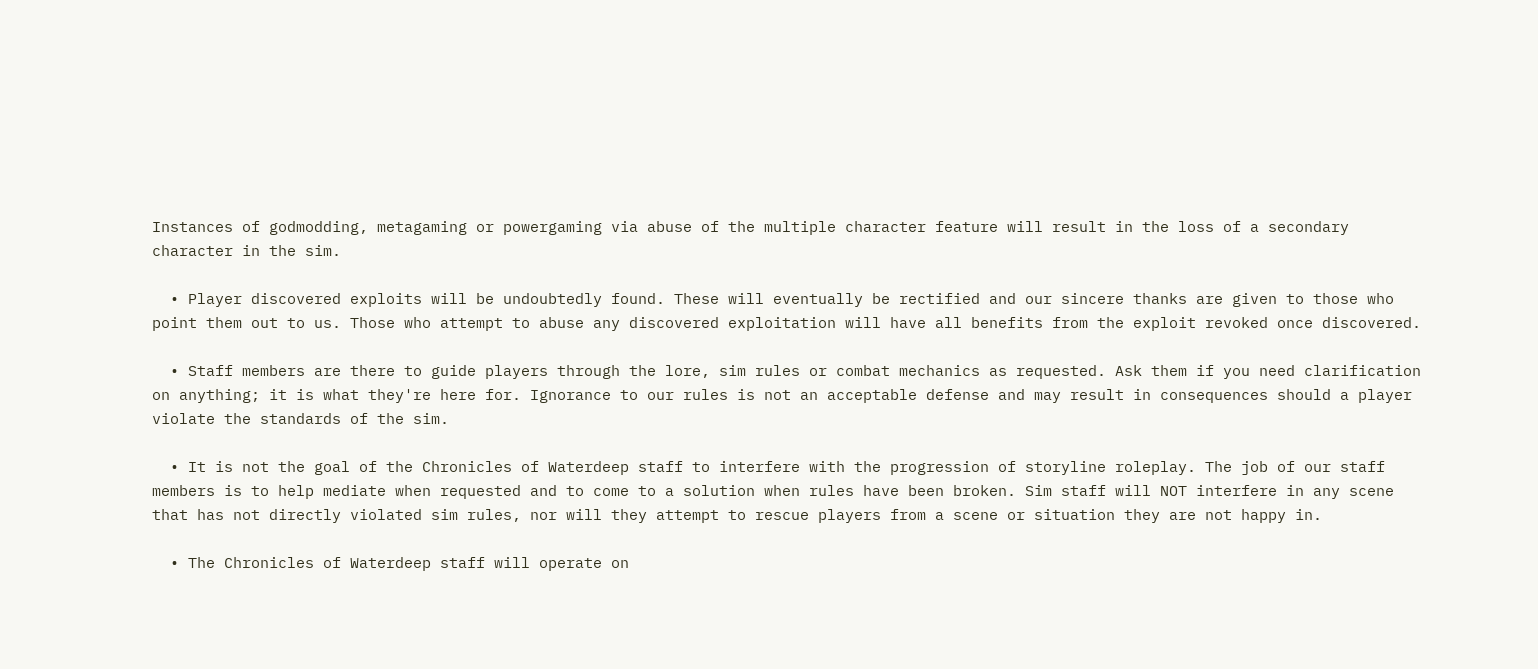Instances of godmodding, metagaming or powergaming via abuse of the multiple character feature will result in the loss of a secondary character in the sim.

  • Player discovered exploits will be undoubtedly found. These will eventually be rectified and our sincere thanks are given to those who point them out to us. Those who attempt to abuse any discovered exploitation will have all benefits from the exploit revoked once discovered.

  • Staff members are there to guide players through the lore, sim rules or combat mechanics as requested. Ask them if you need clarification on anything; it is what they're here for. Ignorance to our rules is not an acceptable defense and may result in consequences should a player violate the standards of the sim.

  • It is not the goal of the Chronicles of Waterdeep staff to interfere with the progression of storyline roleplay. The job of our staff members is to help mediate when requested and to come to a solution when rules have been broken. Sim staff will NOT interfere in any scene that has not directly violated sim rules, nor will they attempt to rescue players from a scene or situation they are not happy in.

  • The Chronicles of Waterdeep staff will operate on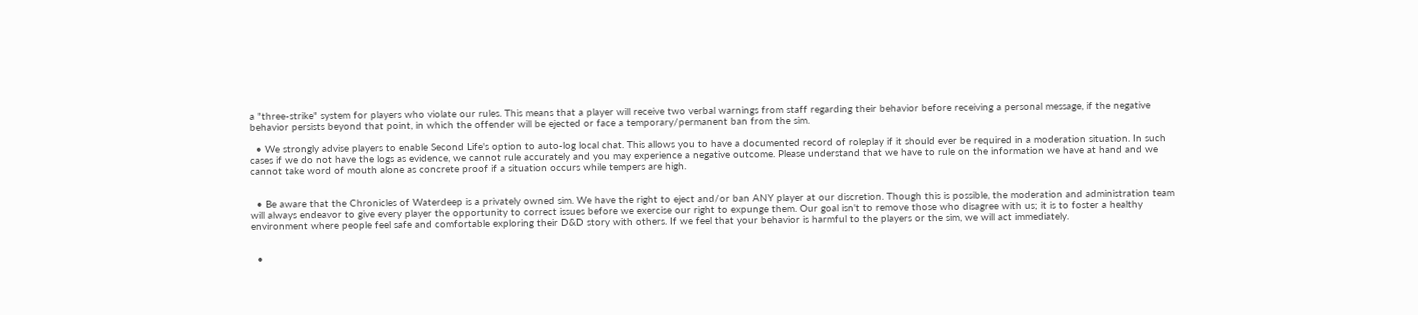a "three-strike" system for players who violate our rules. This means that a player will receive two verbal warnings from staff regarding their behavior before receiving a personal message, if the negative behavior persists beyond that point, in which the offender will be ejected or face a temporary/permanent ban from the sim.

  • We strongly advise players to enable Second Life's option to auto-log local chat. This allows you to have a documented record of roleplay if it should ever be required in a moderation situation. In such cases if we do not have the logs as evidence, we cannot rule accurately and you may experience a negative outcome. Please understand that we have to rule on the information we have at hand and we cannot take word of mouth alone as concrete proof if a situation occurs while tempers are high.


  • Be aware that the Chronicles of Waterdeep is a privately owned sim. We have the right to eject and/or ban ANY player at our discretion. Though this is possible, the moderation and administration team will always endeavor to give every player the opportunity to correct issues before we exercise our right to expunge them. Our goal isn't to remove those who disagree with us; it is to foster a healthy environment where people feel safe and comfortable exploring their D&D story with others. If we feel that your behavior is harmful to the players or the sim, we will act immediately.


  •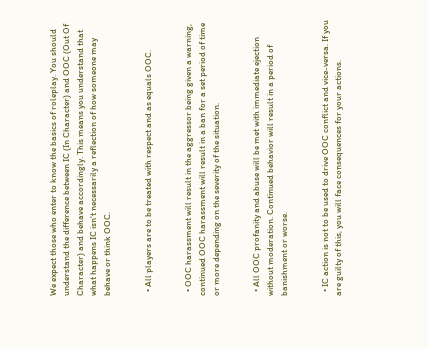We expect those who enter to know the basics of roleplay. You should understand the difference between IC (In Character) and OOC (Out Of Character) and behave accordingly. This means you understand that what happens IC isn't necessarily a reflection of how someone may behave or think OOC.


  • All players are to be treated with respect and as equals OOC.


  • OOC harassment will result in the aggressor being given a warning, continued OOC harassment will result in a ban for a set period of time or more depending on the severity of the situation.


  • All OOC profanity and abuse will be met with immediate ejection without moderation. Continued behavior will result in a period of banishment or worse.


  • IC action is not to be used to drive OOC conflict and vice-versa. If you are guilty of this, you will face consequences for your actions.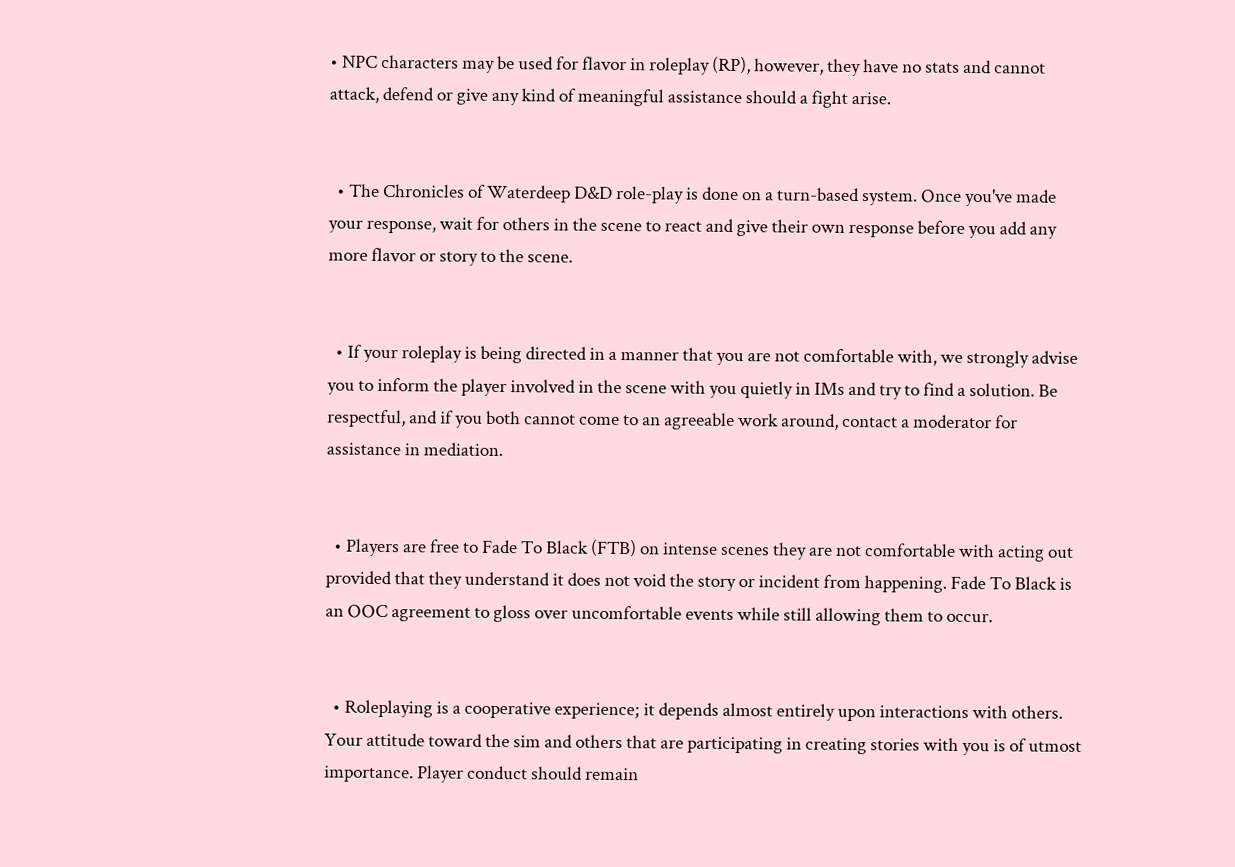• NPC characters may be used for flavor in roleplay (RP), however, they have no stats and cannot attack, defend or give any kind of meaningful assistance should a fight arise.


  • The Chronicles of Waterdeep D&D role-play is done on a turn-based system. Once you've made your response, wait for others in the scene to react and give their own response before you add any more flavor or story to the scene.


  • If your roleplay is being directed in a manner that you are not comfortable with, we strongly advise you to inform the player involved in the scene with you quietly in IMs and try to find a solution. Be respectful, and if you both cannot come to an agreeable work around, contact a moderator for assistance in mediation.


  • Players are free to Fade To Black (FTB) on intense scenes they are not comfortable with acting out provided that they understand it does not void the story or incident from happening. Fade To Black is an OOC agreement to gloss over uncomfortable events while still allowing them to occur.


  • Roleplaying is a cooperative experience; it depends almost entirely upon interactions with others. Your attitude toward the sim and others that are participating in creating stories with you is of utmost importance. Player conduct should remain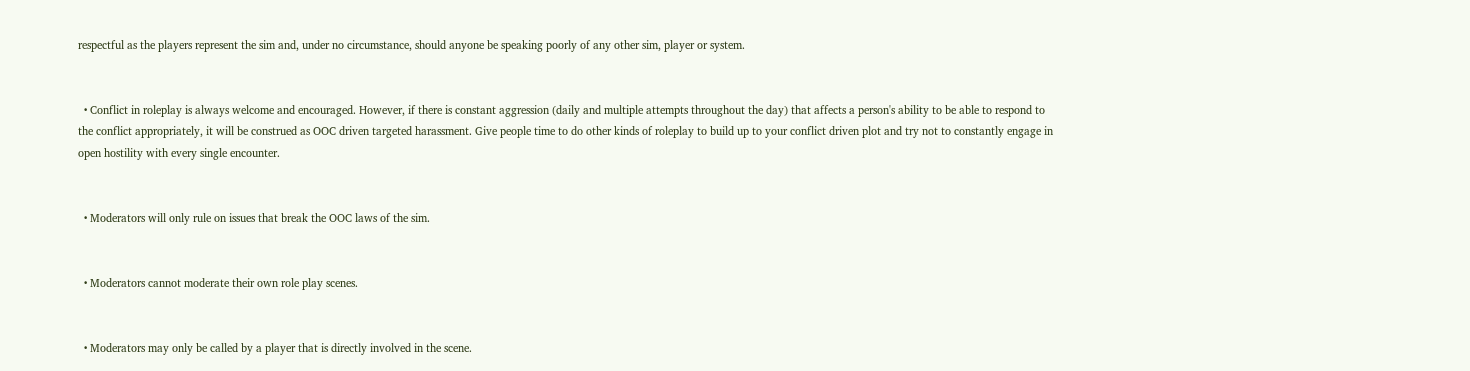respectful as the players represent the sim and, under no circumstance, should anyone be speaking poorly of any other sim, player or system.


  • Conflict in roleplay is always welcome and encouraged. However, if there is constant aggression (daily and multiple attempts throughout the day) that affects a person's ability to be able to respond to the conflict appropriately, it will be construed as OOC driven targeted harassment. Give people time to do other kinds of roleplay to build up to your conflict driven plot and try not to constantly engage in open hostility with every single encounter.


  • Moderators will only rule on issues that break the OOC laws of the sim.


  • Moderators cannot moderate their own role play scenes.


  • Moderators may only be called by a player that is directly involved in the scene.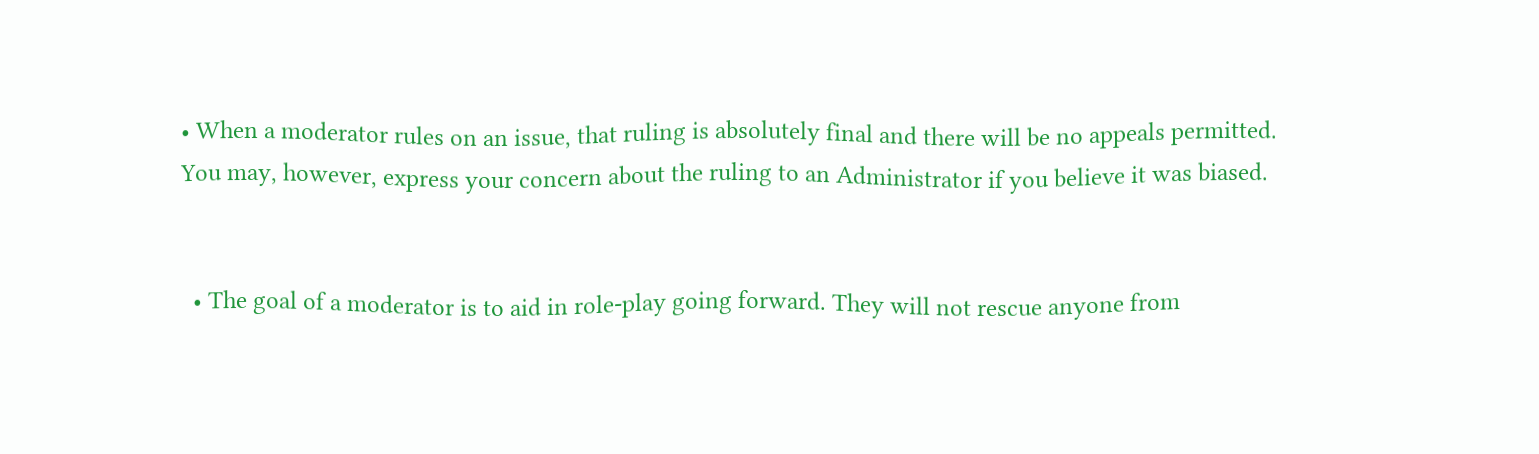• When a moderator rules on an issue, that ruling is absolutely final and there will be no appeals permitted. You may, however, express your concern about the ruling to an Administrator if you believe it was biased.


  • The goal of a moderator is to aid in role-play going forward. They will not rescue anyone from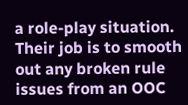a role-play situation. Their job is to smooth out any broken rule issues from an OOC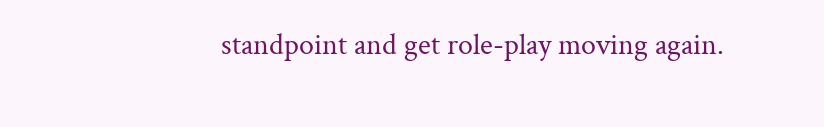standpoint and get role-play moving again.